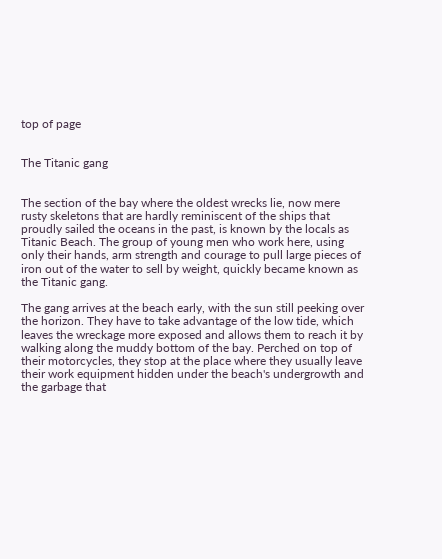top of page


The Titanic gang


The section of the bay where the oldest wrecks lie, now mere rusty skeletons that are hardly reminiscent of the ships that proudly sailed the oceans in the past, is known by the locals as Titanic Beach. The group of young men who work here, using only their hands, arm strength and courage to pull large pieces of iron out of the water to sell by weight, quickly became known as the Titanic gang.

The gang arrives at the beach early, with the sun still peeking over the horizon. They have to take advantage of the low tide, which leaves the wreckage more exposed and allows them to reach it by walking along the muddy bottom of the bay. Perched on top of their motorcycles, they stop at the place where they usually leave their work equipment hidden under the beach's undergrowth and the garbage that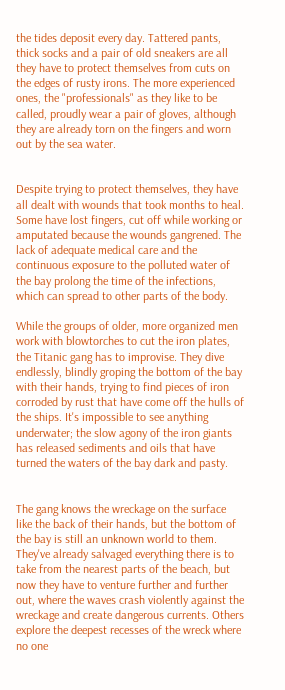the tides deposit every day. Tattered pants, thick socks and a pair of old sneakers are all they have to protect themselves from cuts on the edges of rusty irons. The more experienced ones, the "professionals" as they like to be called, proudly wear a pair of gloves, although they are already torn on the fingers and worn out by the sea water.


Despite trying to protect themselves, they have all dealt with wounds that took months to heal. Some have lost fingers, cut off while working or amputated because the wounds gangrened. The lack of adequate medical care and the continuous exposure to the polluted water of the bay prolong the time of the infections, which can spread to other parts of the body.

While the groups of older, more organized men work with blowtorches to cut the iron plates, the Titanic gang has to improvise. They dive endlessly, blindly groping the bottom of the bay with their hands, trying to find pieces of iron corroded by rust that have come off the hulls of the ships. It's impossible to see anything underwater; the slow agony of the iron giants has released sediments and oils that have turned the waters of the bay dark and pasty.


The gang knows the wreckage on the surface like the back of their hands, but the bottom of the bay is still an unknown world to them. They've already salvaged everything there is to take from the nearest parts of the beach, but now they have to venture further and further out, where the waves crash violently against the wreckage and create dangerous currents. Others explore the deepest recesses of the wreck where no one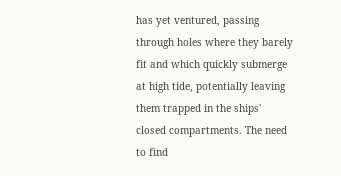has yet ventured, passing through holes where they barely fit and which quickly submerge at high tide, potentially leaving them trapped in the ships' closed compartments. The need to find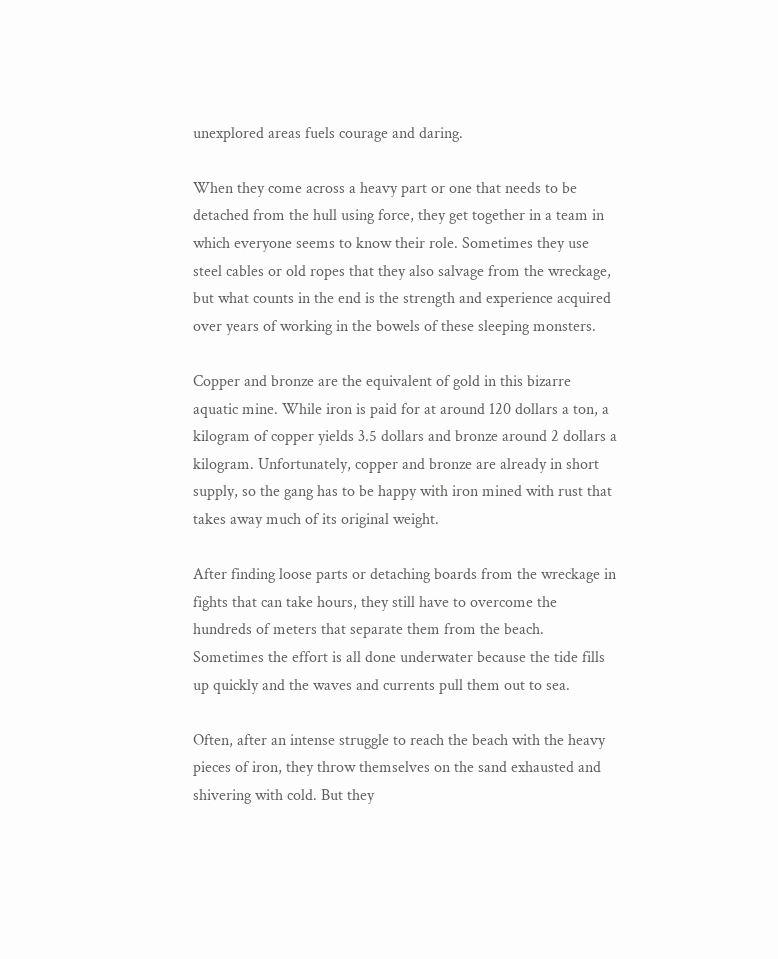unexplored areas fuels courage and daring.

When they come across a heavy part or one that needs to be detached from the hull using force, they get together in a team in which everyone seems to know their role. Sometimes they use steel cables or old ropes that they also salvage from the wreckage, but what counts in the end is the strength and experience acquired over years of working in the bowels of these sleeping monsters.

Copper and bronze are the equivalent of gold in this bizarre aquatic mine. While iron is paid for at around 120 dollars a ton, a kilogram of copper yields 3.5 dollars and bronze around 2 dollars a kilogram. Unfortunately, copper and bronze are already in short supply, so the gang has to be happy with iron mined with rust that takes away much of its original weight.

After finding loose parts or detaching boards from the wreckage in fights that can take hours, they still have to overcome the hundreds of meters that separate them from the beach. Sometimes the effort is all done underwater because the tide fills up quickly and the waves and currents pull them out to sea.

Often, after an intense struggle to reach the beach with the heavy pieces of iron, they throw themselves on the sand exhausted and shivering with cold. But they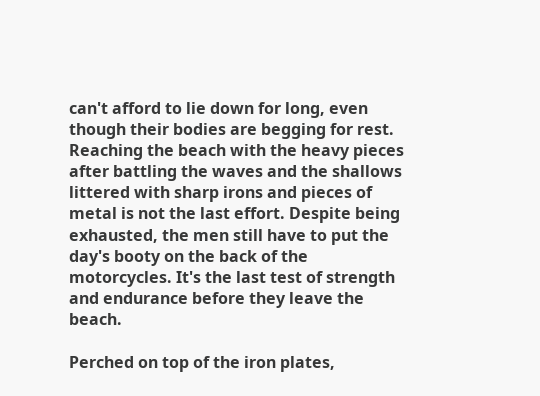can't afford to lie down for long, even though their bodies are begging for rest. Reaching the beach with the heavy pieces after battling the waves and the shallows littered with sharp irons and pieces of metal is not the last effort. Despite being exhausted, the men still have to put the day's booty on the back of the motorcycles. It's the last test of strength and endurance before they leave the beach.

Perched on top of the iron plates,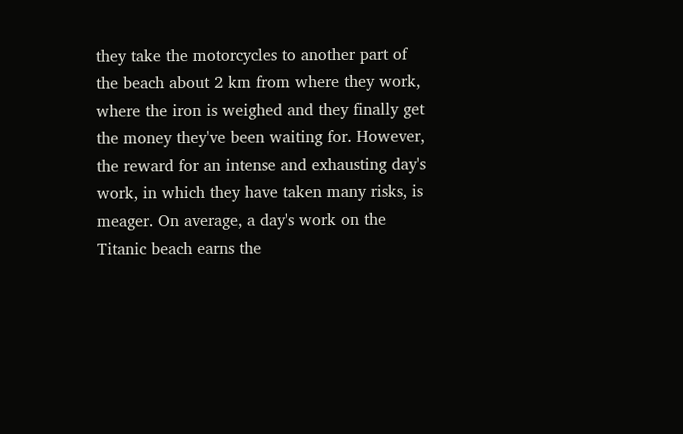they take the motorcycles to another part of the beach about 2 km from where they work, where the iron is weighed and they finally get the money they've been waiting for. However, the reward for an intense and exhausting day's work, in which they have taken many risks, is meager. On average, a day's work on the Titanic beach earns the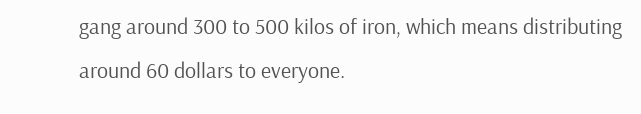gang around 300 to 500 kilos of iron, which means distributing around 60 dollars to everyone.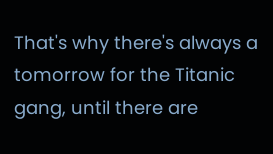That's why there's always a tomorrow for the Titanic gang, until there are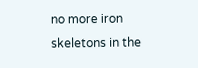no more iron skeletons in the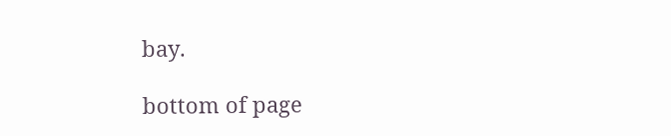bay.

bottom of page